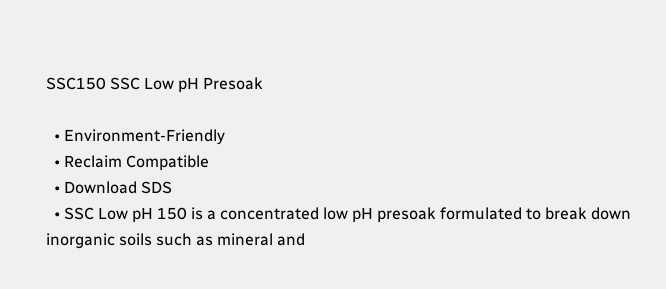SSC150 SSC Low pH Presoak

  • Environment-Friendly
  • Reclaim Compatible
  • Download SDS
  • SSC Low pH 150 is a concentrated low pH presoak formulated to break down inorganic soils such as mineral and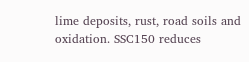lime deposits, rust, road soils and oxidation. SSC150 reduces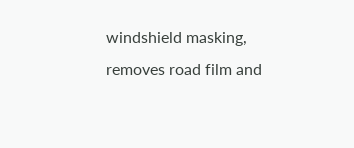windshield masking, removes road film and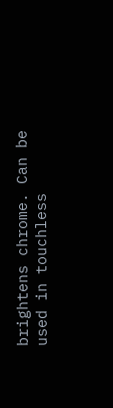brightens chrome. Can be used in touchless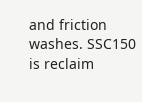and friction washes. SSC150 is reclaim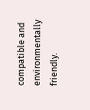compatible and environmentally friendly.